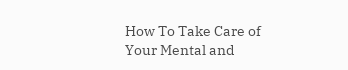How To Take Care of Your Mental and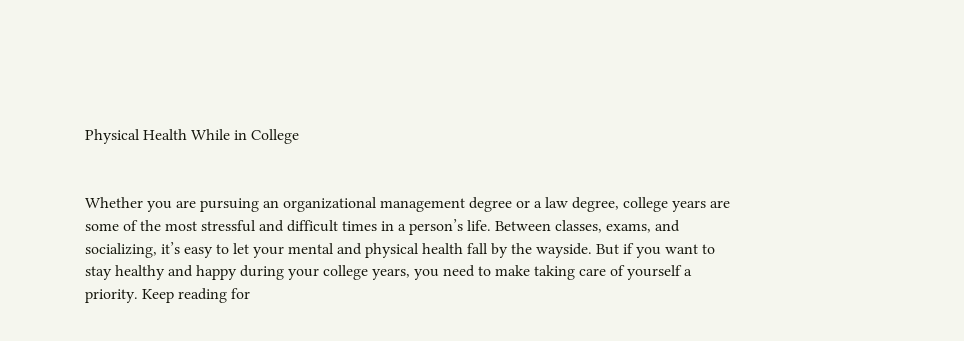Physical Health While in College


Whether you are pursuing an organizational management degree or a law degree, college years are some of the most stressful and difficult times in a person’s life. Between classes, exams, and socializing, it’s easy to let your mental and physical health fall by the wayside. But if you want to stay healthy and happy during your college years, you need to make taking care of yourself a priority. Keep reading for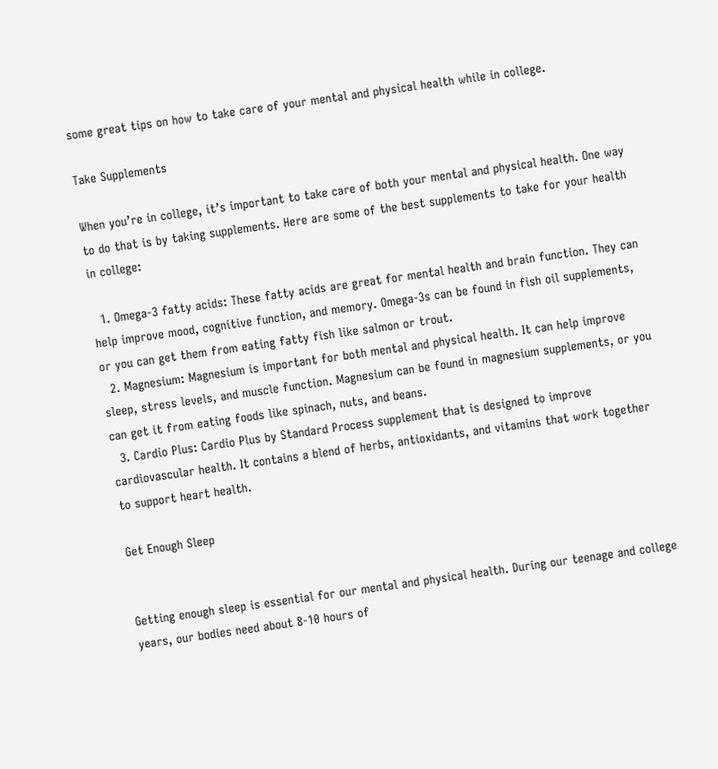some great tips on how to take care of your mental and physical health while in college.

Take Supplements

When you’re in college, it’s important to take care of both your mental and physical health. One way to do that is by taking supplements. Here are some of the best supplements to take for your health in college:

  1. Omega-3 fatty acids: These fatty acids are great for mental health and brain function. They can help improve mood, cognitive function, and memory. Omega-3s can be found in fish oil supplements, or you can get them from eating fatty fish like salmon or trout.
  2. Magnesium: Magnesium is important for both mental and physical health. It can help improve sleep, stress levels, and muscle function. Magnesium can be found in magnesium supplements, or you can get it from eating foods like spinach, nuts, and beans.
  3. Cardio Plus: Cardio Plus by Standard Process supplement that is designed to improve cardiovascular health. It contains a blend of herbs, antioxidants, and vitamins that work together to support heart health.

Get Enough Sleep


Getting enough sleep is essential for our mental and physical health. During our teenage and college years, our bodies need about 8-10 hours of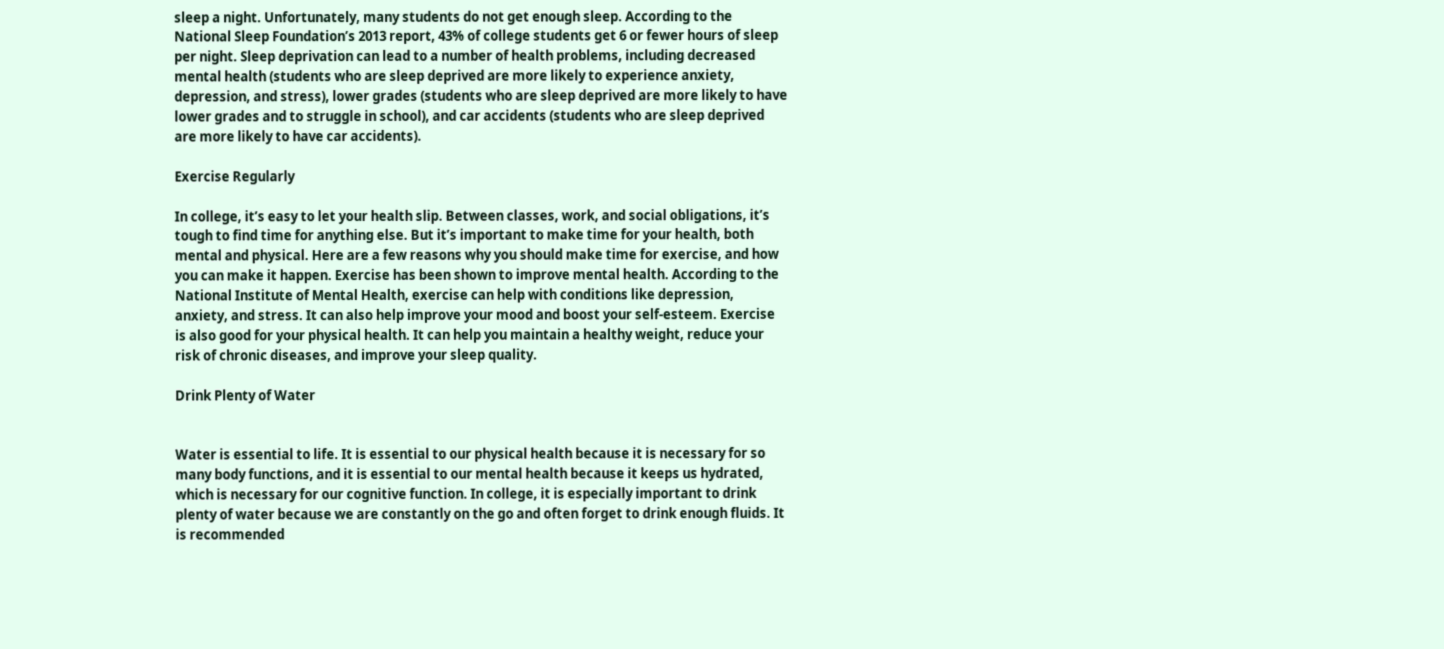sleep a night. Unfortunately, many students do not get enough sleep. According to the National Sleep Foundation’s 2013 report, 43% of college students get 6 or fewer hours of sleep per night. Sleep deprivation can lead to a number of health problems, including decreased mental health (students who are sleep deprived are more likely to experience anxiety, depression, and stress), lower grades (students who are sleep deprived are more likely to have lower grades and to struggle in school), and car accidents (students who are sleep deprived are more likely to have car accidents).

Exercise Regularly

In college, it’s easy to let your health slip. Between classes, work, and social obligations, it’s tough to find time for anything else. But it’s important to make time for your health, both mental and physical. Here are a few reasons why you should make time for exercise, and how you can make it happen. Exercise has been shown to improve mental health. According to the National Institute of Mental Health, exercise can help with conditions like depression, anxiety, and stress. It can also help improve your mood and boost your self-esteem. Exercise is also good for your physical health. It can help you maintain a healthy weight, reduce your risk of chronic diseases, and improve your sleep quality.

Drink Plenty of Water


Water is essential to life. It is essential to our physical health because it is necessary for so many body functions, and it is essential to our mental health because it keeps us hydrated, which is necessary for our cognitive function. In college, it is especially important to drink plenty of water because we are constantly on the go and often forget to drink enough fluids. It is recommended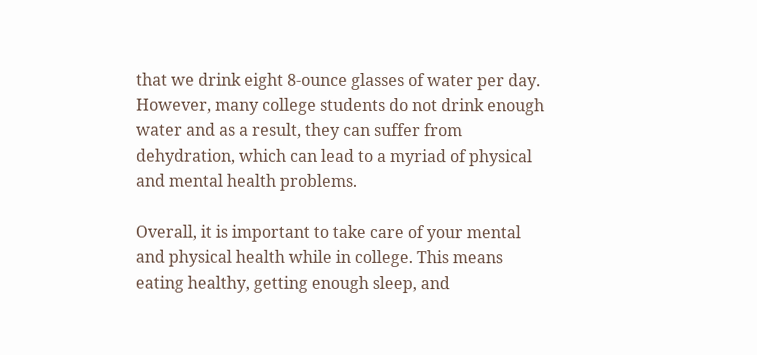that we drink eight 8-ounce glasses of water per day. However, many college students do not drink enough water and as a result, they can suffer from dehydration, which can lead to a myriad of physical and mental health problems.

Overall, it is important to take care of your mental and physical health while in college. This means eating healthy, getting enough sleep, and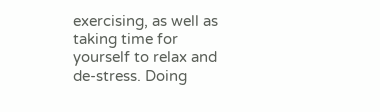exercising, as well as taking time for yourself to relax and de-stress. Doing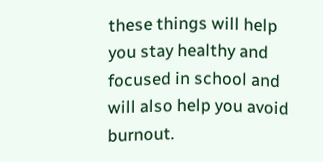these things will help you stay healthy and focused in school and will also help you avoid burnout.